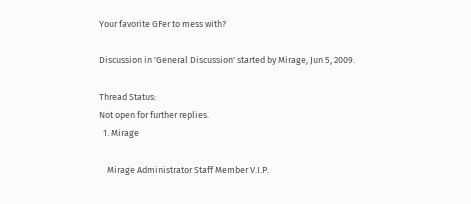Your favorite GFer to mess with?

Discussion in 'General Discussion' started by Mirage, Jun 5, 2009.

Thread Status:
Not open for further replies.
  1. Mirage

    Mirage Administrator Staff Member V.I.P.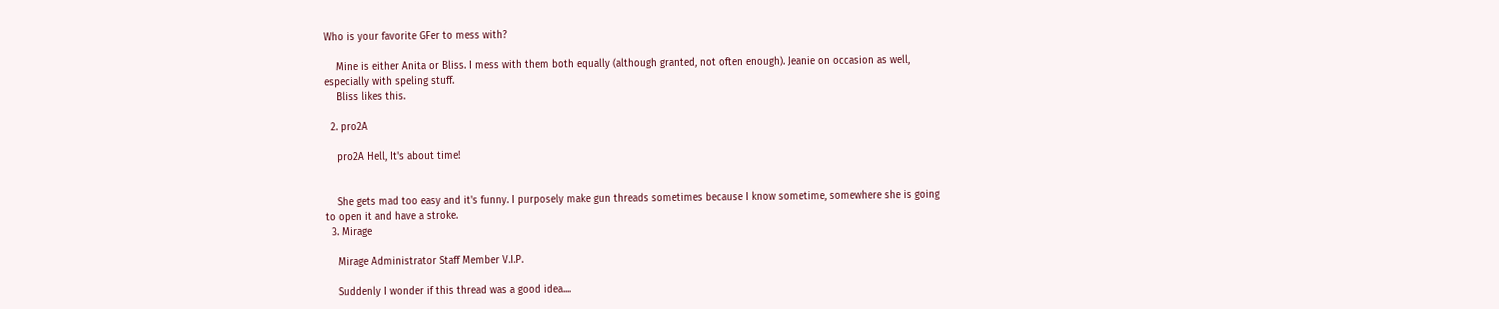Who is your favorite GFer to mess with?

    Mine is either Anita or Bliss. I mess with them both equally (although granted, not often enough). Jeanie on occasion as well, especially with speling stuff.
    Bliss likes this.

  2. pro2A

    pro2A Hell, It's about time!


    She gets mad too easy and it's funny. I purposely make gun threads sometimes because I know sometime, somewhere she is going to open it and have a stroke.
  3. Mirage

    Mirage Administrator Staff Member V.I.P.

    Suddenly I wonder if this thread was a good idea....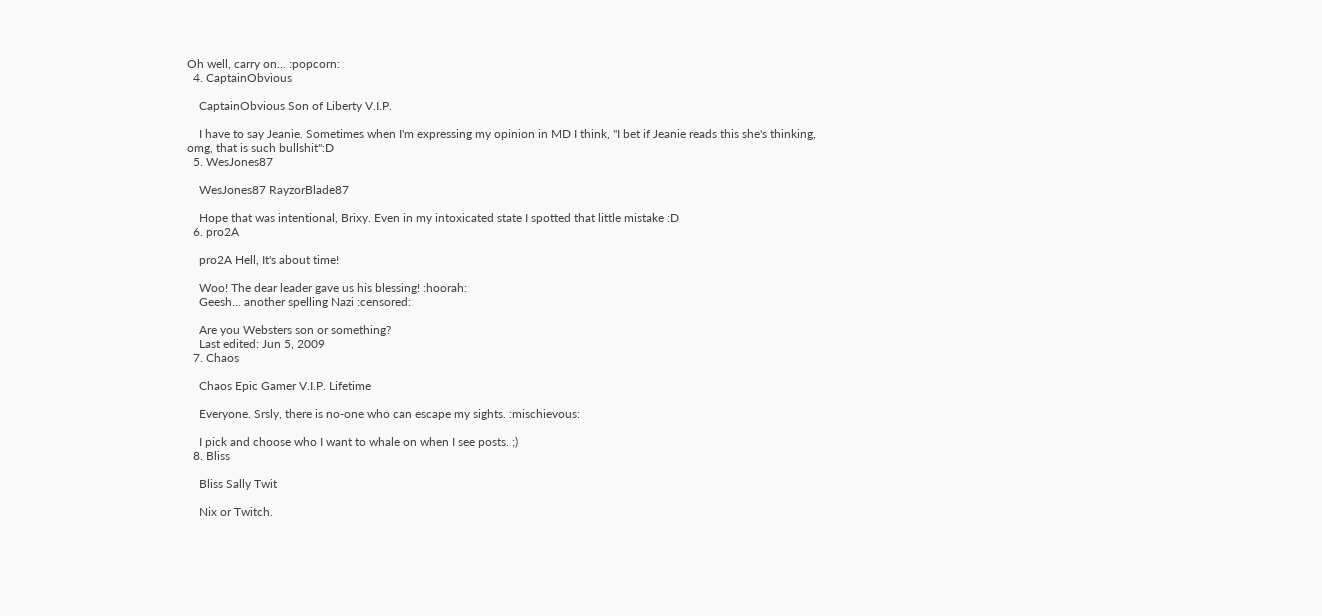Oh well, carry on... :popcorn:
  4. CaptainObvious

    CaptainObvious Son of Liberty V.I.P.

    I have to say Jeanie. Sometimes when I'm expressing my opinion in MD I think, "I bet if Jeanie reads this she's thinking, omg, that is such bullshit":D
  5. WesJones87

    WesJones87 RayzorBlade87

    Hope that was intentional, Brixy. Even in my intoxicated state I spotted that little mistake :D
  6. pro2A

    pro2A Hell, It's about time!

    Woo! The dear leader gave us his blessing! :hoorah:
    Geesh... another spelling Nazi :censored:

    Are you Websters son or something?
    Last edited: Jun 5, 2009
  7. Chaos

    Chaos Epic Gamer V.I.P. Lifetime

    Everyone. Srsly, there is no-one who can escape my sights. :mischievous:

    I pick and choose who I want to whale on when I see posts. ;)
  8. Bliss

    Bliss Sally Twit

    Nix or Twitch.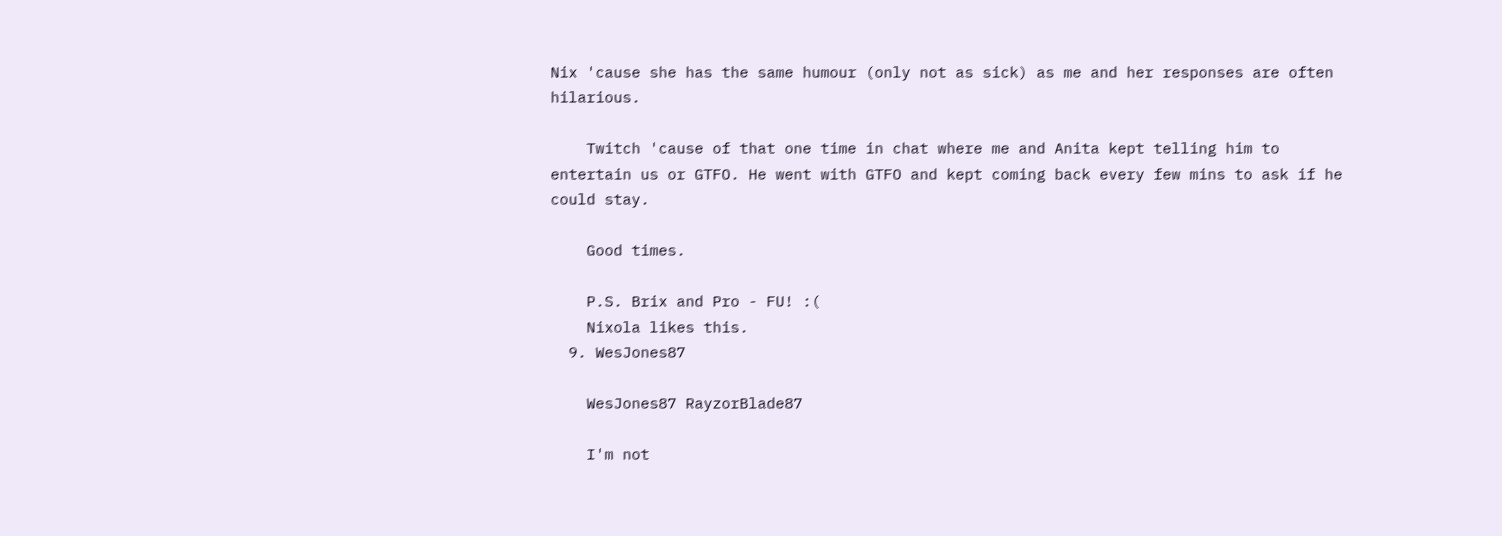Nix 'cause she has the same humour (only not as sick) as me and her responses are often hilarious.

    Twitch 'cause of that one time in chat where me and Anita kept telling him to entertain us or GTFO. He went with GTFO and kept coming back every few mins to ask if he could stay.

    Good times.

    P.S. Brix and Pro - FU! :(
    Nixola likes this.
  9. WesJones87

    WesJones87 RayzorBlade87

    I'm not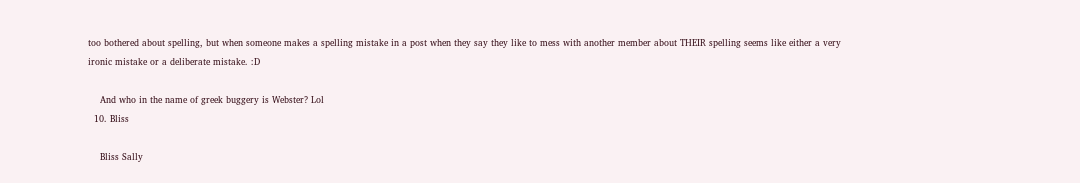too bothered about spelling, but when someone makes a spelling mistake in a post when they say they like to mess with another member about THEIR spelling seems like either a very ironic mistake or a deliberate mistake. :D

    And who in the name of greek buggery is Webster? Lol
  10. Bliss

    Bliss Sally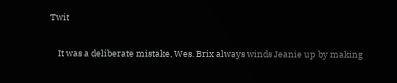Twit

    It was a deliberate mistake, Wes. Brix always winds Jeanie up by making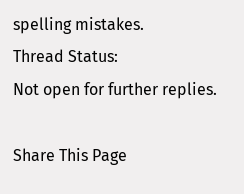spelling mistakes.
Thread Status:
Not open for further replies.

Share This Page